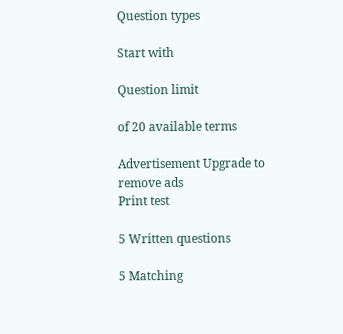Question types

Start with

Question limit

of 20 available terms

Advertisement Upgrade to remove ads
Print test

5 Written questions

5 Matching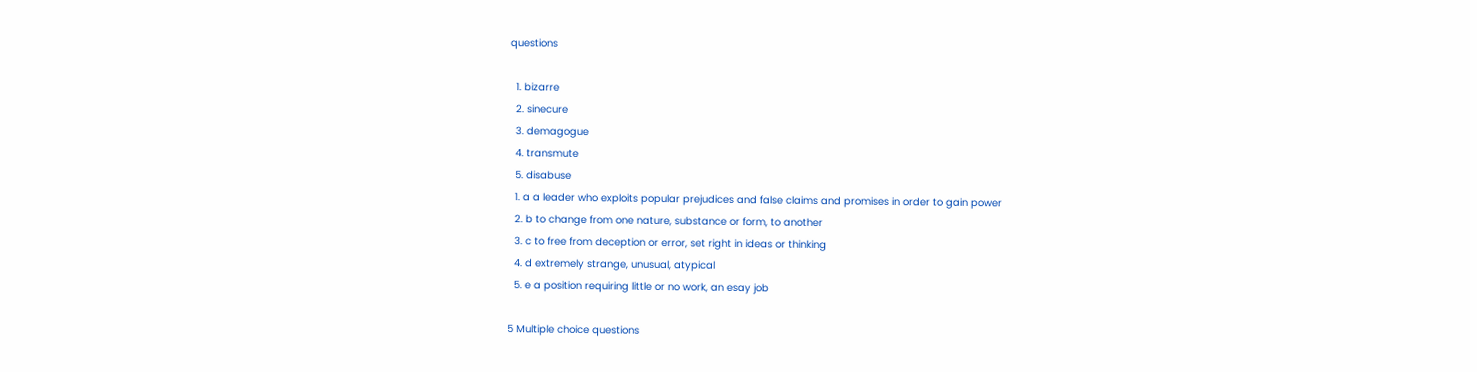questions

  1. bizarre
  2. sinecure
  3. demagogue
  4. transmute
  5. disabuse
  1. a a leader who exploits popular prejudices and false claims and promises in order to gain power
  2. b to change from one nature, substance or form, to another
  3. c to free from deception or error, set right in ideas or thinking
  4. d extremely strange, unusual, atypical
  5. e a position requiring little or no work, an esay job

5 Multiple choice questions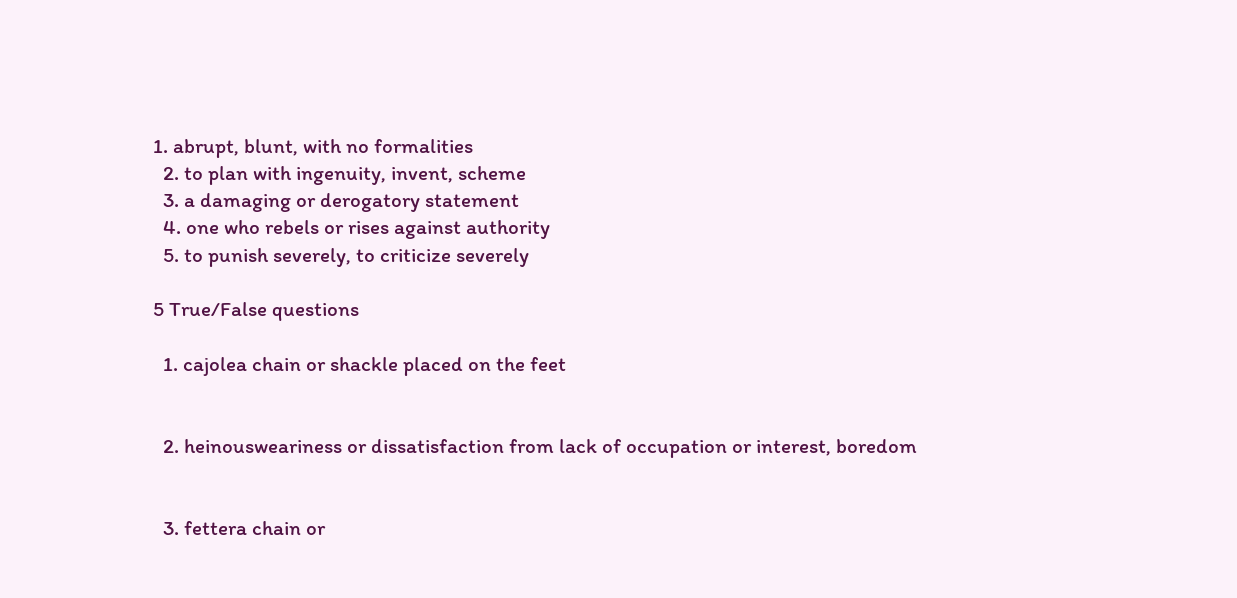1. abrupt, blunt, with no formalities
  2. to plan with ingenuity, invent, scheme
  3. a damaging or derogatory statement
  4. one who rebels or rises against authority
  5. to punish severely, to criticize severely

5 True/False questions

  1. cajolea chain or shackle placed on the feet


  2. heinousweariness or dissatisfaction from lack of occupation or interest, boredom


  3. fettera chain or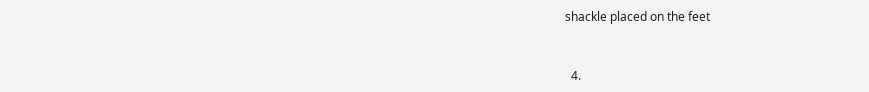shackle placed on the feet


  4.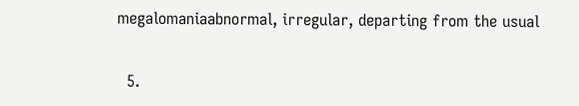megalomaniaabnormal, irregular, departing from the usual


  5.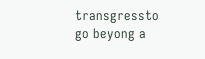transgressto go beyong a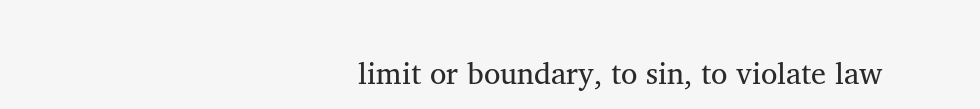limit or boundary, to sin, to violate law